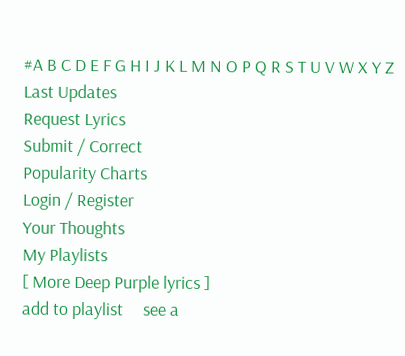#A B C D E F G H I J K L M N O P Q R S T U V W X Y Z
Last Updates
Request Lyrics
Submit / Correct
Popularity Charts
Login / Register
Your Thoughts
My Playlists
[ More Deep Purple lyrics ]
add to playlist     see a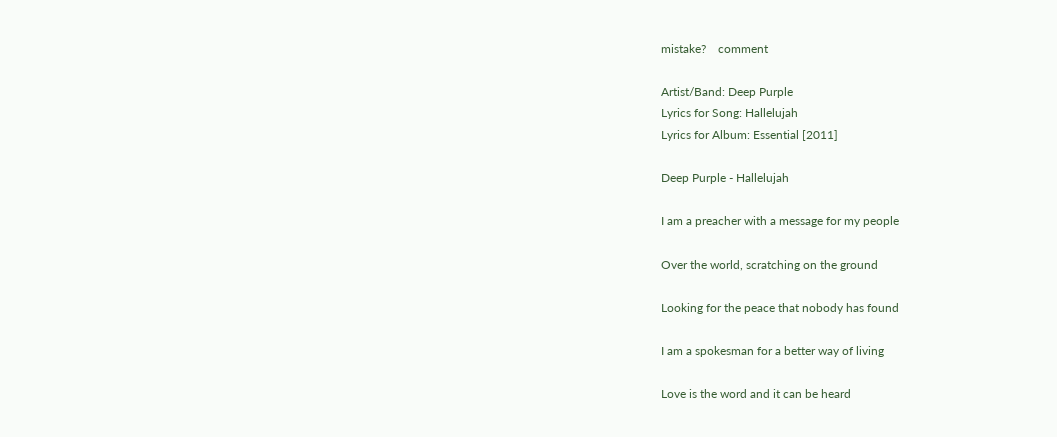mistake?    comment

Artist/Band: Deep Purple
Lyrics for Song: Hallelujah
Lyrics for Album: Essential [2011]

Deep Purple - Hallelujah

I am a preacher with a message for my people

Over the world, scratching on the ground

Looking for the peace that nobody has found

I am a spokesman for a better way of living

Love is the word and it can be heard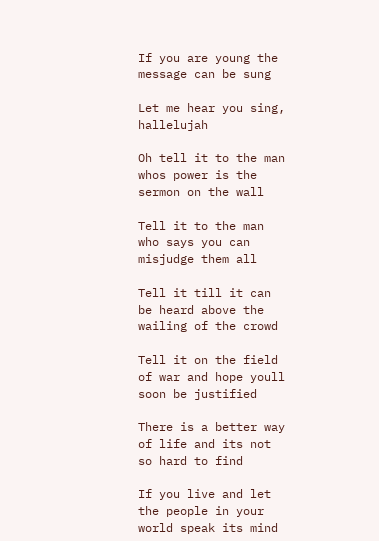If you are young the message can be sung

Let me hear you sing, hallelujah

Oh tell it to the man whos power is the sermon on the wall

Tell it to the man who says you can misjudge them all

Tell it till it can be heard above the wailing of the crowd

Tell it on the field of war and hope youll soon be justified

There is a better way of life and its not so hard to find

If you live and let the people in your world speak its mind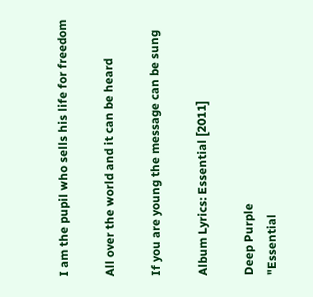I am the pupil who sells his life for freedom

All over the world and it can be heard

If you are young the message can be sung

Album Lyrics: Essential [2011]

Deep Purple
"Essential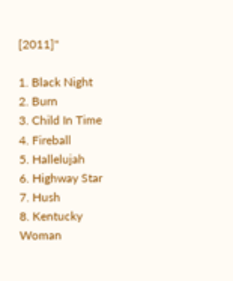[2011]"

1. Black Night
2. Burn
3. Child In Time
4. Fireball
5. Hallelujah
6. Highway Star
7. Hush
8. Kentucky Woman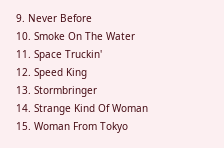9. Never Before
10. Smoke On The Water
11. Space Truckin'
12. Speed King
13. Stormbringer
14. Strange Kind Of Woman
15. Woman From Tokyo